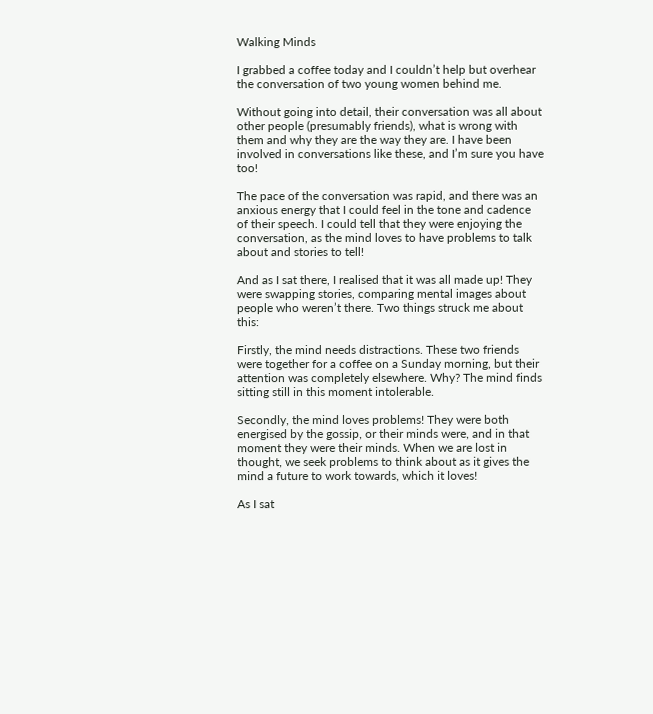Walking Minds

I grabbed a coffee today and I couldn’t help but overhear the conversation of two young women behind me.

Without going into detail, their conversation was all about other people (presumably friends), what is wrong with them and why they are the way they are. I have been involved in conversations like these, and I’m sure you have too!

The pace of the conversation was rapid, and there was an anxious energy that I could feel in the tone and cadence of their speech. I could tell that they were enjoying the conversation, as the mind loves to have problems to talk about and stories to tell!

And as I sat there, I realised that it was all made up! They were swapping stories, comparing mental images about people who weren’t there. Two things struck me about this:

Firstly, the mind needs distractions. These two friends were together for a coffee on a Sunday morning, but their attention was completely elsewhere. Why? The mind finds sitting still in this moment intolerable.

Secondly, the mind loves problems! They were both energised by the gossip, or their minds were, and in that moment they were their minds. When we are lost in thought, we seek problems to think about as it gives the mind a future to work towards, which it loves!

As I sat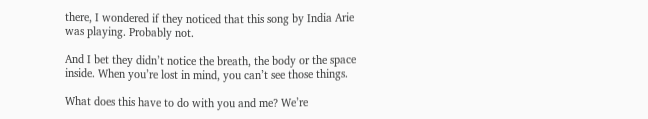there, I wondered if they noticed that this song by India Arie was playing. Probably not.

And I bet they didn’t notice the breath, the body or the space inside. When you’re lost in mind, you can’t see those things.

What does this have to do with you and me? We’re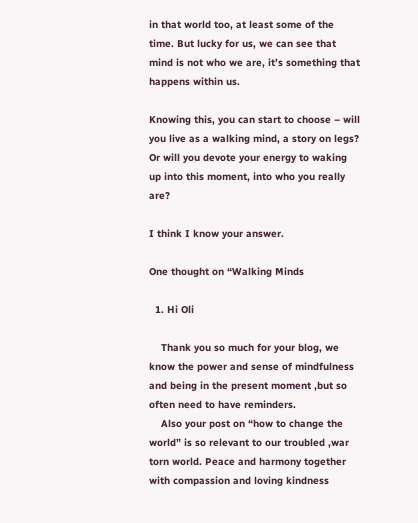in that world too, at least some of the time. But lucky for us, we can see that mind is not who we are, it’s something that happens within us.

Knowing this, you can start to choose – will you live as a walking mind, a story on legs? Or will you devote your energy to waking up into this moment, into who you really are?

I think I know your answer.

One thought on “Walking Minds

  1. Hi Oli

    Thank you so much for your blog, we know the power and sense of mindfulness and being in the present moment ,but so often need to have reminders.
    Also your post on “how to change the world” is so relevant to our troubled ,war torn world. Peace and harmony together with compassion and loving kindness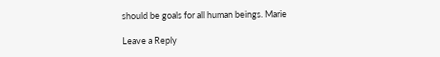should be goals for all human beings. Marie

Leave a Reply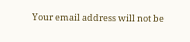Your email address will not be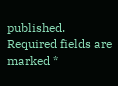published. Required fields are marked *